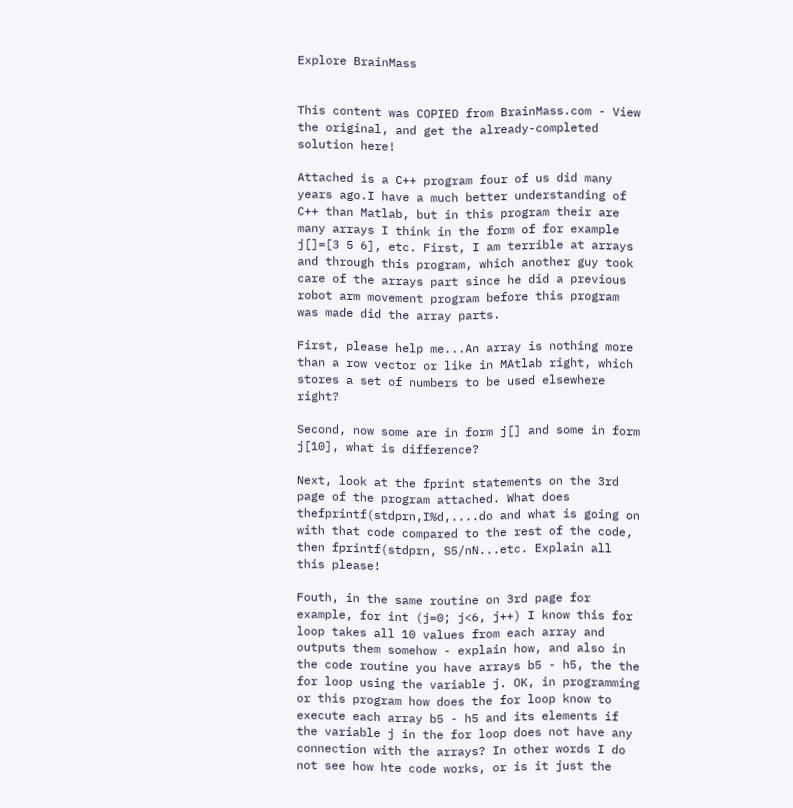Explore BrainMass


This content was COPIED from BrainMass.com - View the original, and get the already-completed solution here!

Attached is a C++ program four of us did many years ago.I have a much better understanding of C++ than Matlab, but in this program their are many arrays I think in the form of for example j[]=[3 5 6], etc. First, I am terrible at arrays and through this program, which another guy took care of the arrays part since he did a previous robot arm movement program before this program was made did the array parts.

First, please help me...An array is nothing more than a row vector or like in MAtlab right, which stores a set of numbers to be used elsewhere right?

Second, now some are in form j[] and some in form j[10], what is difference?

Next, look at the fprint statements on the 3rd page of the program attached. What does thefprintf(stdprn,I%d,....do and what is going on with that code compared to the rest of the code, then fprintf(stdprn, S5/nN...etc. Explain all this please!

Fouth, in the same routine on 3rd page for example, for int (j=0; j<6, j++) I know this for loop takes all 10 values from each array and outputs them somehow - explain how, and also in the code routine you have arrays b5 - h5, the the for loop using the variable j. OK, in programming or this program how does the for loop know to execute each array b5 - h5 and its elements if the variable j in the for loop does not have any connection with the arrays? In other words I do not see how hte code works, or is it just the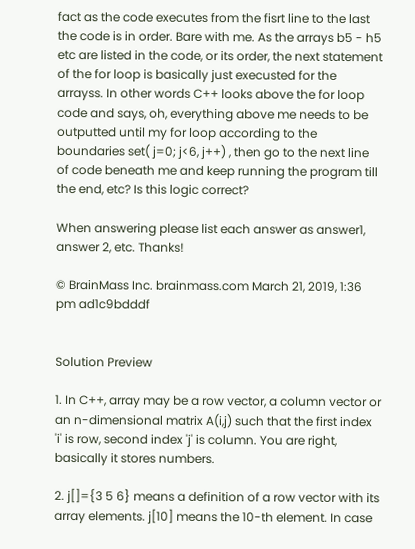fact as the code executes from the fisrt line to the last the code is in order. Bare with me. As the arrays b5 - h5 etc are listed in the code, or its order, the next statement of the for loop is basically just execusted for the arrayss. In other words C++ looks above the for loop code and says, oh, everything above me needs to be outputted until my for loop according to the boundaries set( j=0; j<6, j++) , then go to the next line of code beneath me and keep running the program till the end, etc? Is this logic correct?

When answering please list each answer as answer1, answer 2, etc. Thanks!

© BrainMass Inc. brainmass.com March 21, 2019, 1:36 pm ad1c9bdddf


Solution Preview

1. In C++, array may be a row vector, a column vector or an n-dimensional matrix A(i,j) such that the first index 'i' is row, second index 'j' is column. You are right, basically it stores numbers.

2. j[]={3 5 6} means a definition of a row vector with its array elements. j[10] means the 10-th element. In case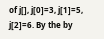of j[], j[0]=3, j[1]=5, j[2]=6. By the by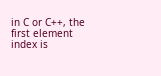in C or C++, the first element index is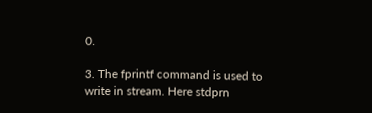0.

3. The fprintf command is used to write in stream. Here stdprn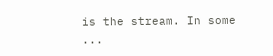is the stream. In some ...